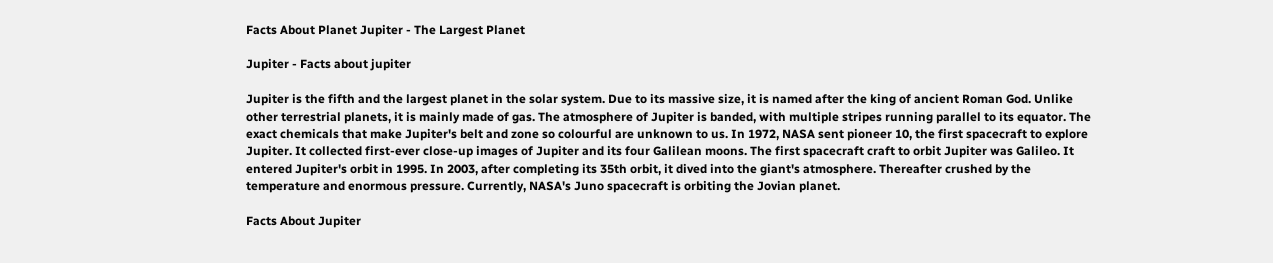Facts About Planet Jupiter - The Largest Planet

Jupiter - Facts about jupiter

Jupiter is the fifth and the largest planet in the solar system. Due to its massive size, it is named after the king of ancient Roman God. Unlike other terrestrial planets, it is mainly made of gas. The atmosphere of Jupiter is banded, with multiple stripes running parallel to its equator. The exact chemicals that make Jupiter's belt and zone so colourful are unknown to us. In 1972, NASA sent pioneer 10, the first spacecraft to explore Jupiter. It collected first-ever close-up images of Jupiter and its four Galilean moons. The first spacecraft craft to orbit Jupiter was Galileo. It entered Jupiter's orbit in 1995. In 2003, after completing its 35th orbit, it dived into the giant's atmosphere. Thereafter crushed by the temperature and enormous pressure. Currently, NASA's Juno spacecraft is orbiting the Jovian planet.

Facts About Jupiter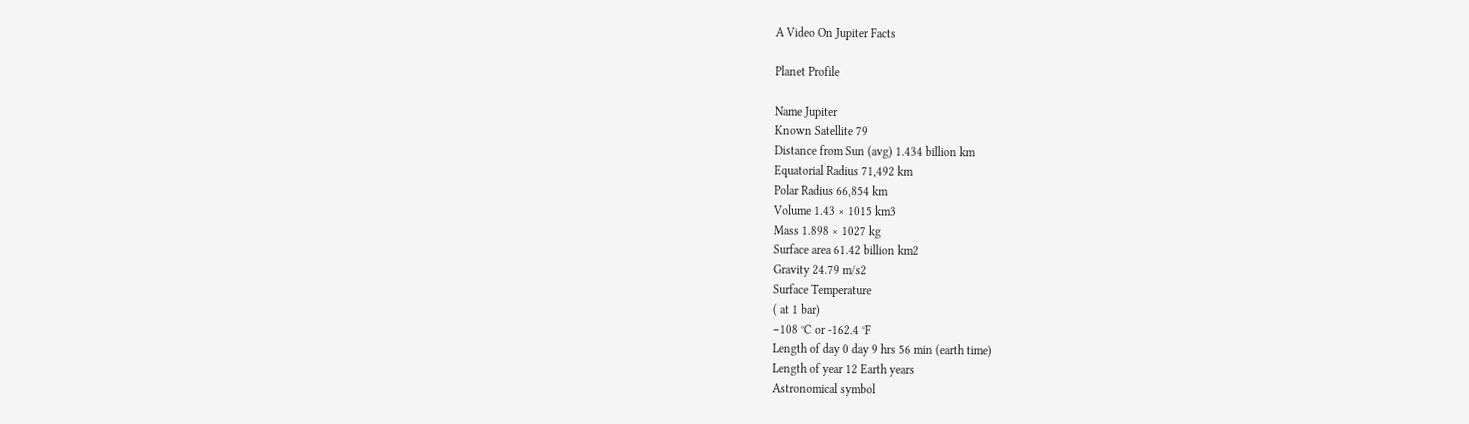A Video On Jupiter Facts

Planet Profile

Name Jupiter
Known Satellite 79
Distance from Sun (avg) 1.434 billion km
Equatorial Radius 71,492 km
Polar Radius 66,854 km
Volume 1.43 × 1015 km3
Mass 1.898 × 1027 kg
Surface area 61.42 billion km2
Gravity 24.79 m/s2
Surface Temperature
( at 1 bar)
−108 °C or -162.4 °F
Length of day 0 day 9 hrs 56 min (earth time)
Length of year 12 Earth years
Astronomical symbol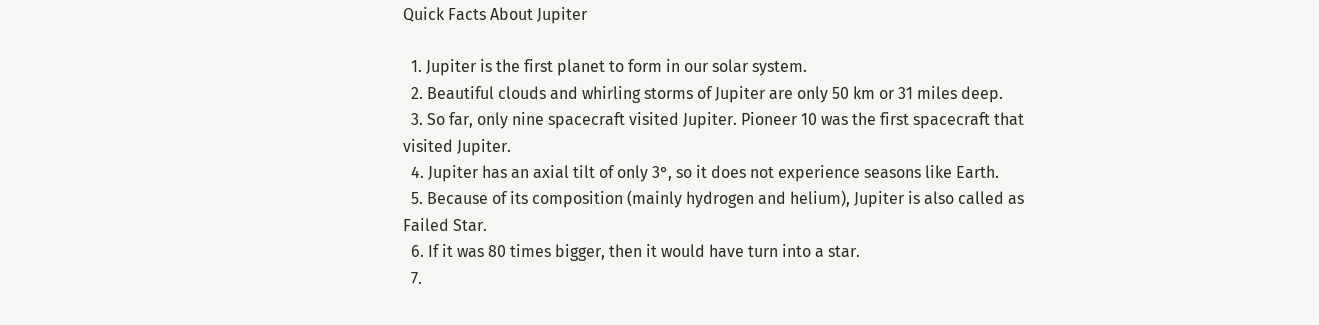Quick Facts About Jupiter

  1. Jupiter is the first planet to form in our solar system.
  2. Beautiful clouds and whirling storms of Jupiter are only 50 km or 31 miles deep.
  3. So far, only nine spacecraft visited Jupiter. Pioneer 10 was the first spacecraft that visited Jupiter.
  4. Jupiter has an axial tilt of only 3°, so it does not experience seasons like Earth.
  5. Because of its composition (mainly hydrogen and helium), Jupiter is also called as Failed Star.
  6. If it was 80 times bigger, then it would have turn into a star.
  7.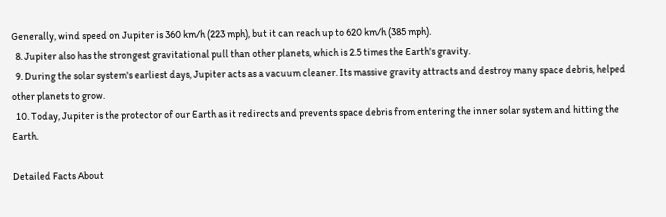Generally, wind speed on Jupiter is 360 km/h (223 mph), but it can reach up to 620 km/h (385 mph).
  8. Jupiter also has the strongest gravitational pull than other planets, which is 2.5 times the Earth's gravity.
  9. During the solar system's earliest days, Jupiter acts as a vacuum cleaner. Its massive gravity attracts and destroy many space debris, helped other planets to grow.
  10. Today, Jupiter is the protector of our Earth as it redirects and prevents space debris from entering the inner solar system and hitting the Earth.

Detailed Facts About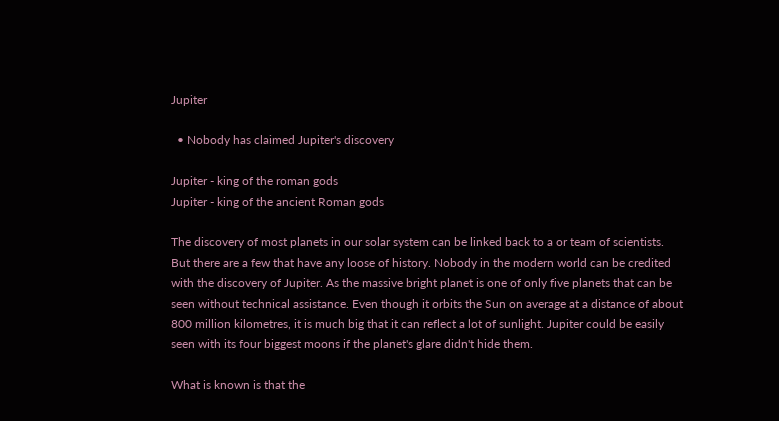Jupiter

  • Nobody has claimed Jupiter's discovery

Jupiter - king of the roman gods
Jupiter - king of the ancient Roman gods

The discovery of most planets in our solar system can be linked back to a or team of scientists. But there are a few that have any loose of history. Nobody in the modern world can be credited with the discovery of Jupiter. As the massive bright planet is one of only five planets that can be seen without technical assistance. Even though it orbits the Sun on average at a distance of about 800 million kilometres, it is much big that it can reflect a lot of sunlight. Jupiter could be easily seen with its four biggest moons if the planet's glare didn't hide them.

What is known is that the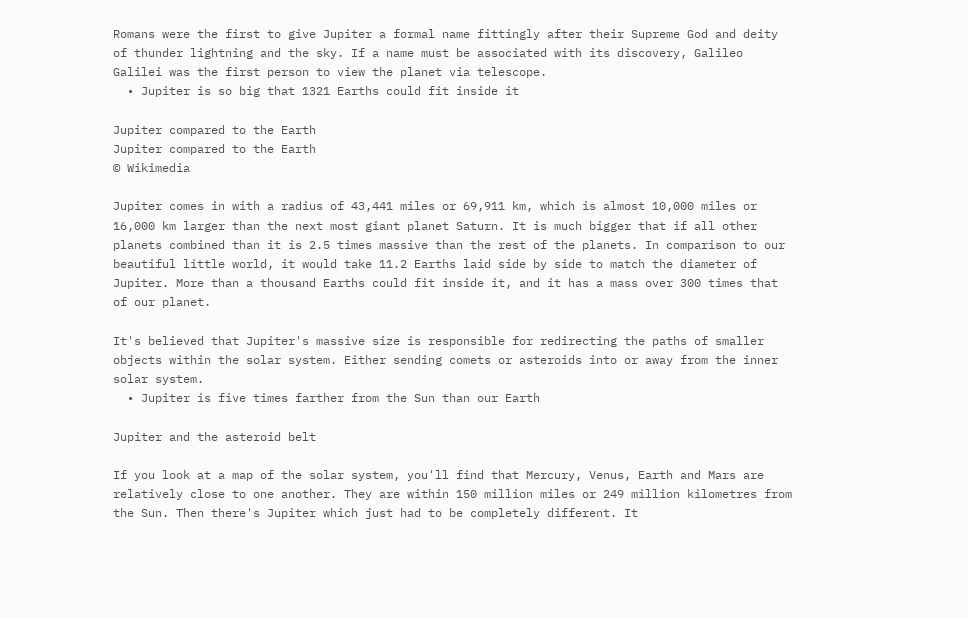Romans were the first to give Jupiter a formal name fittingly after their Supreme God and deity of thunder lightning and the sky. If a name must be associated with its discovery, Galileo Galilei was the first person to view the planet via telescope.
  • Jupiter is so big that 1321 Earths could fit inside it

Jupiter compared to the Earth
Jupiter compared to the Earth
© Wikimedia

Jupiter comes in with a radius of 43,441 miles or 69,911 km, which is almost 10,000 miles or 16,000 km larger than the next most giant planet Saturn. It is much bigger that if all other planets combined than it is 2.5 times massive than the rest of the planets. In comparison to our beautiful little world, it would take 11.2 Earths laid side by side to match the diameter of Jupiter. More than a thousand Earths could fit inside it, and it has a mass over 300 times that of our planet.

It's believed that Jupiter's massive size is responsible for redirecting the paths of smaller objects within the solar system. Either sending comets or asteroids into or away from the inner solar system.
  • Jupiter is five times farther from the Sun than our Earth

Jupiter and the asteroid belt

If you look at a map of the solar system, you'll find that Mercury, Venus, Earth and Mars are relatively close to one another. They are within 150 million miles or 249 million kilometres from the Sun. Then there's Jupiter which just had to be completely different. It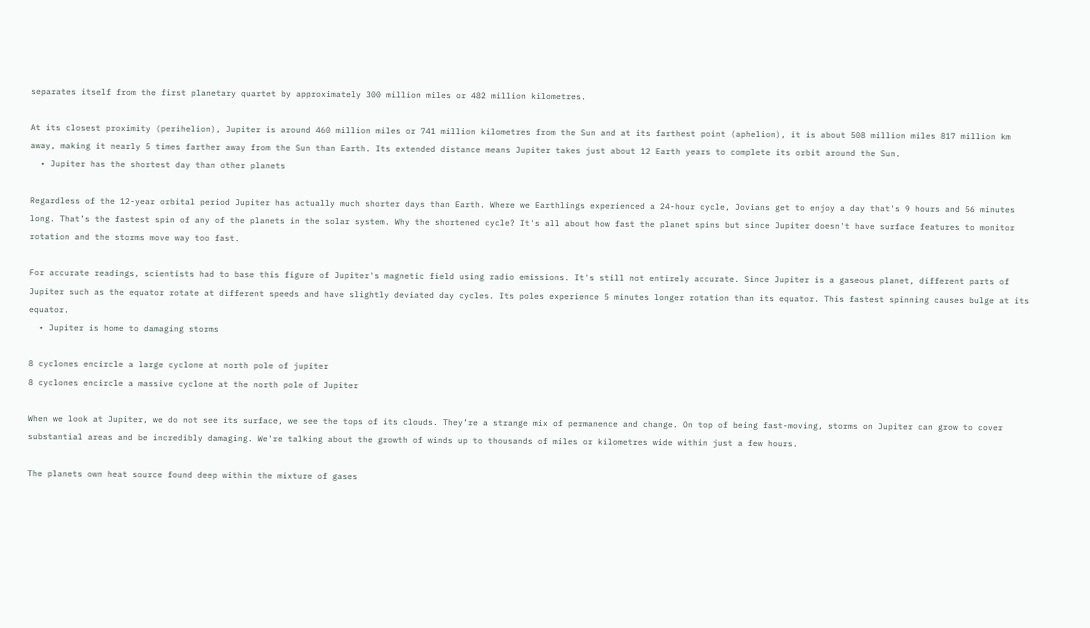separates itself from the first planetary quartet by approximately 300 million miles or 482 million kilometres.

At its closest proximity (perihelion), Jupiter is around 460 million miles or 741 million kilometres from the Sun and at its farthest point (aphelion), it is about 508 million miles 817 million km away, making it nearly 5 times farther away from the Sun than Earth. Its extended distance means Jupiter takes just about 12 Earth years to complete its orbit around the Sun.
  • Jupiter has the shortest day than other planets

Regardless of the 12-year orbital period Jupiter has actually much shorter days than Earth. Where we Earthlings experienced a 24-hour cycle, Jovians get to enjoy a day that's 9 hours and 56 minutes long. That’s the fastest spin of any of the planets in the solar system. Why the shortened cycle? It's all about how fast the planet spins but since Jupiter doesn't have surface features to monitor rotation and the storms move way too fast.

For accurate readings, scientists had to base this figure of Jupiter's magnetic field using radio emissions. It's still not entirely accurate. Since Jupiter is a gaseous planet, different parts of Jupiter such as the equator rotate at different speeds and have slightly deviated day cycles. Its poles experience 5 minutes longer rotation than its equator. This fastest spinning causes bulge at its equator.
  • Jupiter is home to damaging storms

8 cyclones encircle a large cyclone at north pole of jupiter
8 cyclones encircle a massive cyclone at the north pole of Jupiter

When we look at Jupiter, we do not see its surface, we see the tops of its clouds. They’re a strange mix of permanence and change. On top of being fast-moving, storms on Jupiter can grow to cover substantial areas and be incredibly damaging. We're talking about the growth of winds up to thousands of miles or kilometres wide within just a few hours.

The planets own heat source found deep within the mixture of gases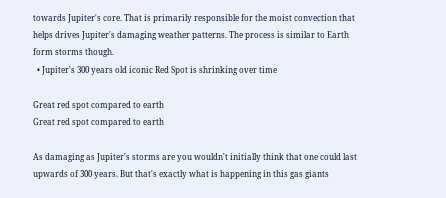towards Jupiter's core. That is primarily responsible for the moist convection that helps drives Jupiter's damaging weather patterns. The process is similar to Earth form storms though.
  • Jupiter's 300 years old iconic Red Spot is shrinking over time

Great red spot compared to earth
Great red spot compared to earth

As damaging as Jupiter's storms are you wouldn't initially think that one could last upwards of 300 years. But that's exactly what is happening in this gas giants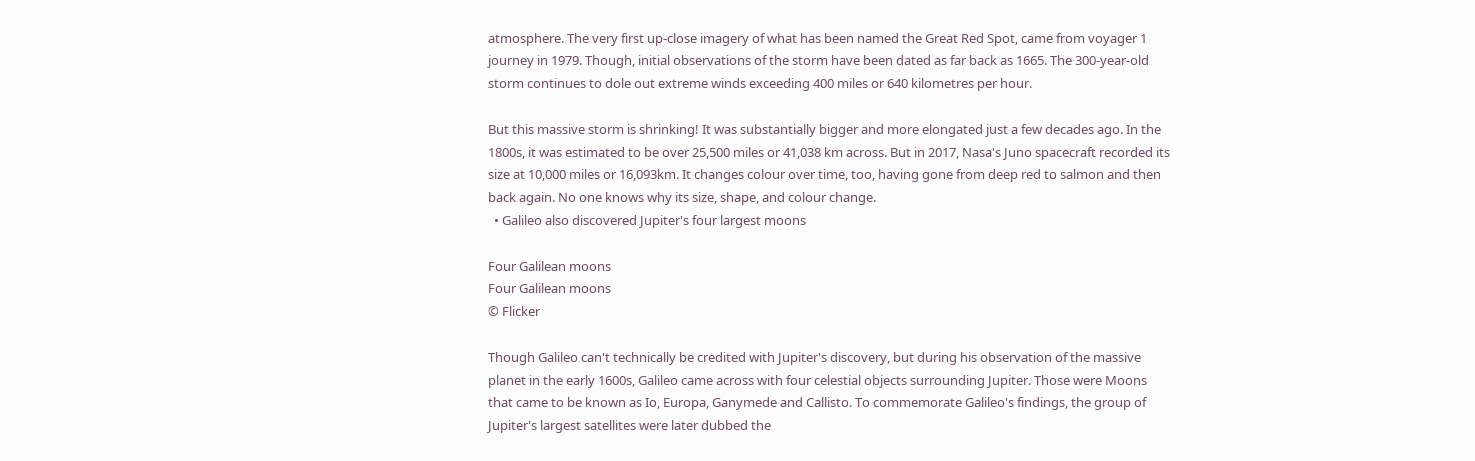atmosphere. The very first up-close imagery of what has been named the Great Red Spot, came from voyager 1 journey in 1979. Though, initial observations of the storm have been dated as far back as 1665. The 300-year-old storm continues to dole out extreme winds exceeding 400 miles or 640 kilometres per hour.

But this massive storm is shrinking! It was substantially bigger and more elongated just a few decades ago. In the 1800s, it was estimated to be over 25,500 miles or 41,038 km across. But in 2017, Nasa's Juno spacecraft recorded its size at 10,000 miles or 16,093km. It changes colour over time, too, having gone from deep red to salmon and then back again. No one knows why its size, shape, and colour change.
  • Galileo also discovered Jupiter's four largest moons

Four Galilean moons
Four Galilean moons
© Flicker

Though Galileo can't technically be credited with Jupiter's discovery, but during his observation of the massive planet in the early 1600s, Galileo came across with four celestial objects surrounding Jupiter. Those were Moons that came to be known as Io, Europa, Ganymede and Callisto. To commemorate Galileo's findings, the group of Jupiter's largest satellites were later dubbed the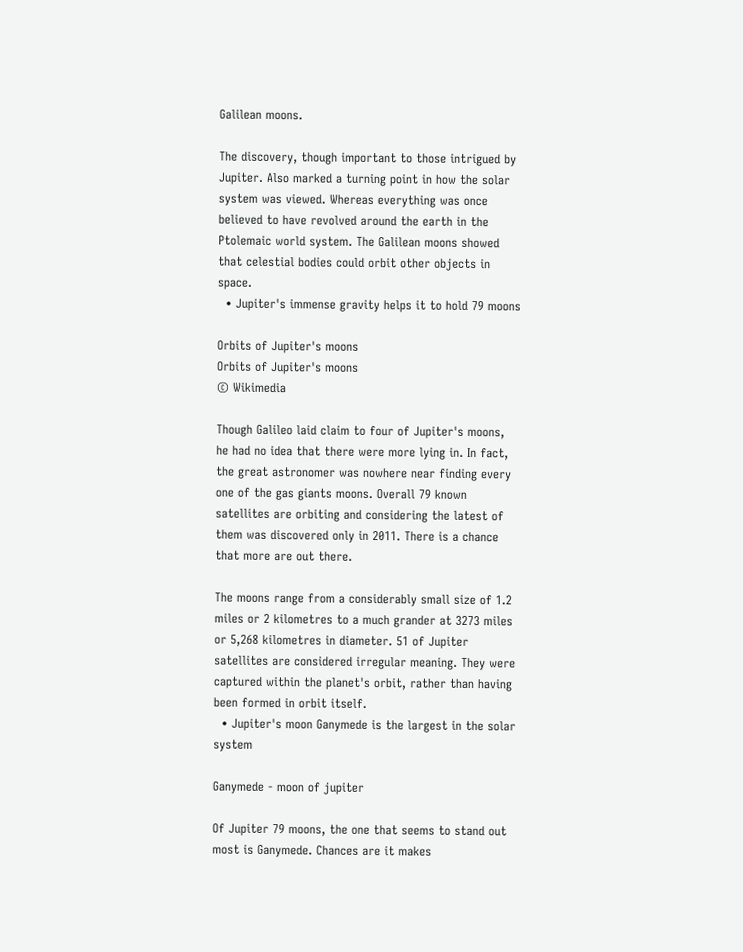Galilean moons.

The discovery, though important to those intrigued by Jupiter. Also marked a turning point in how the solar system was viewed. Whereas everything was once believed to have revolved around the earth in the Ptolemaic world system. The Galilean moons showed that celestial bodies could orbit other objects in space.
  • Jupiter's immense gravity helps it to hold 79 moons

Orbits of Jupiter's moons
Orbits of Jupiter's moons
© Wikimedia

Though Galileo laid claim to four of Jupiter's moons, he had no idea that there were more lying in. In fact, the great astronomer was nowhere near finding every one of the gas giants moons. Overall 79 known satellites are orbiting and considering the latest of them was discovered only in 2011. There is a chance that more are out there.

The moons range from a considerably small size of 1.2 miles or 2 kilometres to a much grander at 3273 miles or 5,268 kilometres in diameter. 51 of Jupiter satellites are considered irregular meaning. They were captured within the planet's orbit, rather than having been formed in orbit itself.
  • Jupiter's moon Ganymede is the largest in the solar system

Ganymede - moon of jupiter

Of Jupiter 79 moons, the one that seems to stand out most is Ganymede. Chances are it makes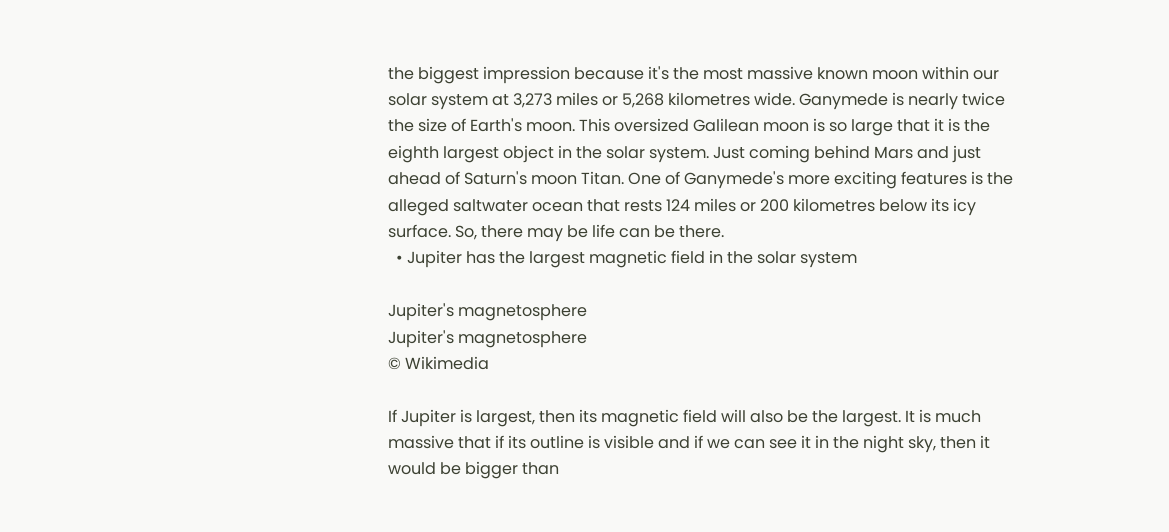the biggest impression because it's the most massive known moon within our solar system at 3,273 miles or 5,268 kilometres wide. Ganymede is nearly twice the size of Earth's moon. This oversized Galilean moon is so large that it is the eighth largest object in the solar system. Just coming behind Mars and just ahead of Saturn's moon Titan. One of Ganymede's more exciting features is the alleged saltwater ocean that rests 124 miles or 200 kilometres below its icy surface. So, there may be life can be there.
  • Jupiter has the largest magnetic field in the solar system

Jupiter's magnetosphere
Jupiter's magnetosphere
© Wikimedia

If Jupiter is largest, then its magnetic field will also be the largest. It is much massive that if its outline is visible and if we can see it in the night sky, then it would be bigger than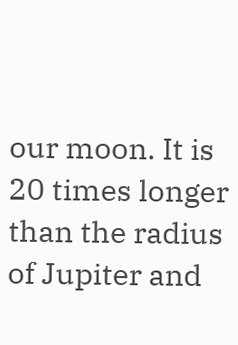our moon. It is 20 times longer than the radius of Jupiter and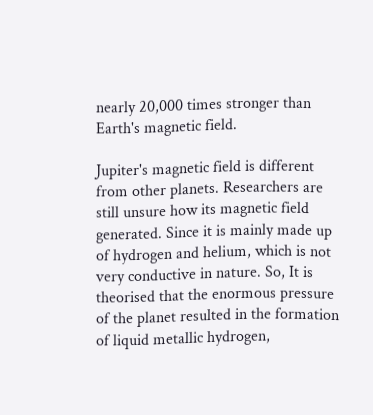nearly 20,000 times stronger than Earth's magnetic field.

Jupiter's magnetic field is different from other planets. Researchers are still unsure how its magnetic field generated. Since it is mainly made up of hydrogen and helium, which is not very conductive in nature. So, It is theorised that the enormous pressure of the planet resulted in the formation of liquid metallic hydrogen,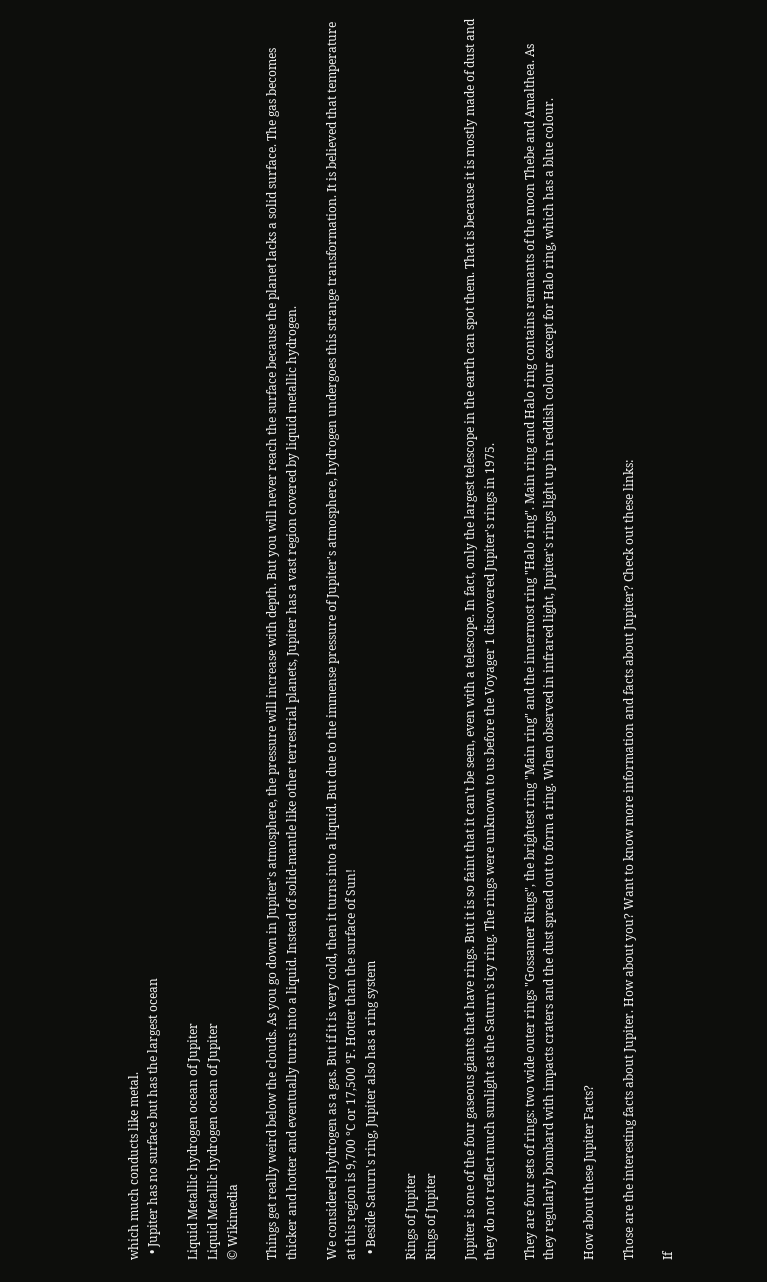which much conducts like metal.
  • Jupiter has no surface but has the largest ocean

Liquid Metallic hydrogen ocean of Jupiter
Liquid Metallic hydrogen ocean of Jupiter
© Wikimedia

Things get really weird below the clouds. As you go down in Jupiter's atmosphere, the pressure will increase with depth. But you will never reach the surface because the planet lacks a solid surface. The gas becomes thicker and hotter and eventually turns into a liquid. Instead of solid-mantle like other terrestrial planets, Jupiter has a vast region covered by liquid metallic hydrogen.

We considered hydrogen as a gas. But if it is very cold, then it turns into a liquid. But due to the immense pressure of Jupiter's atmosphere, hydrogen undergoes this strange transformation. It is believed that temperature at this region is 9,700 °C or 17,500 °F. Hotter than the surface of Sun!
  • Beside Saturn's ring, Jupiter also has a ring system

Rings of Jupiter
Rings of Jupiter

Jupiter is one of the four gaseous giants that have rings. But it is so faint that it can't be seen, even with a telescope. In fact, only the largest telescope in the earth can spot them. That is because it is mostly made of dust and they do not reflect much sunlight as the Saturn's icy ring. The rings were unknown to us before the Voyager 1 discovered Jupiter's rings in 1975.

They are four sets of rings: two wide outer rings "Gossamer Rings", the brightest ring "Main ring" and the innermost ring "Halo ring". Main ring and Halo ring contains remnants of the moon Thebe and Amalthea. As they regularly bombard with impacts craters and the dust spread out to form a ring. When observed in infrared light, Jupiter's rings light up in reddish colour except for Halo ring, which has a blue colour.

How about these Jupiter Facts?

Those are the interesting facts about Jupiter. How about you? Want to know more information and facts about Jupiter? Check out these links:

If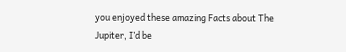you enjoyed these amazing Facts about The Jupiter, I’d be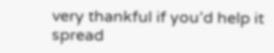very thankful if you’d help it spread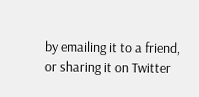by emailing it to a friend, or sharing it on Twitter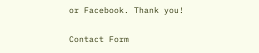or Facebook. Thank you!

Contact Form